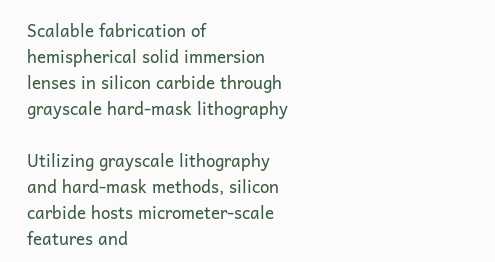Scalable fabrication of hemispherical solid immersion lenses in silicon carbide through grayscale hard-mask lithography

Utilizing grayscale lithography and hard-mask methods, silicon carbide hosts micrometer-scale features and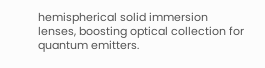hemispherical solid immersion lenses, boosting optical collection for quantum emitters.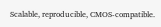Scalable, reproducible, CMOS-compatible.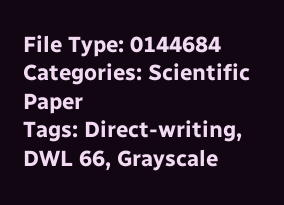File Type: 0144684
Categories: Scientific Paper
Tags: Direct-writing, DWL 66, Grayscale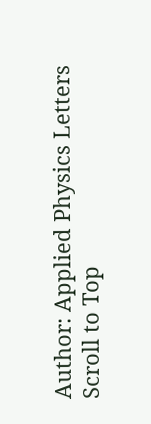Author: Applied Physics Letters
Scroll to Top